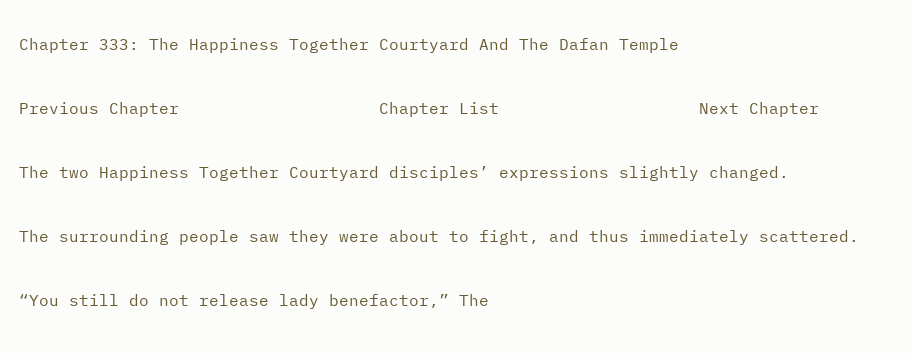Chapter 333: The Happiness Together Courtyard And The Dafan Temple

Previous Chapter                    Chapter List                    Next Chapter

The two Happiness Together Courtyard disciples’ expressions slightly changed.

The surrounding people saw they were about to fight, and thus immediately scattered.

“You still do not release lady benefactor,” The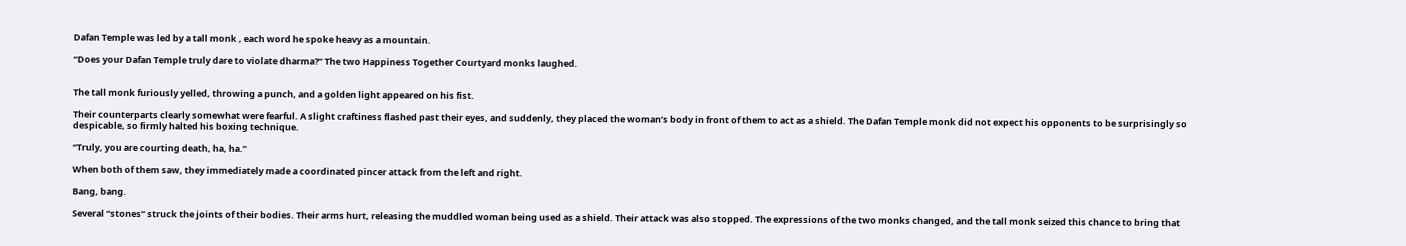Dafan Temple was led by a tall monk , each word he spoke heavy as a mountain.

“Does your Dafan Temple truly dare to violate dharma?” The two Happiness Together Courtyard monks laughed.


The tall monk furiously yelled, throwing a punch, and a golden light appeared on his fist.

Their counterparts clearly somewhat were fearful. A slight craftiness flashed past their eyes, and suddenly, they placed the woman’s body in front of them to act as a shield. The Dafan Temple monk did not expect his opponents to be surprisingly so despicable, so firmly halted his boxing technique.

“Truly, you are courting death, ha, ha.”

When both of them saw, they immediately made a coordinated pincer attack from the left and right.

Bang, bang.

Several “stones” struck the joints of their bodies. Their arms hurt, releasing the muddled woman being used as a shield. Their attack was also stopped. The expressions of the two monks changed, and the tall monk seized this chance to bring that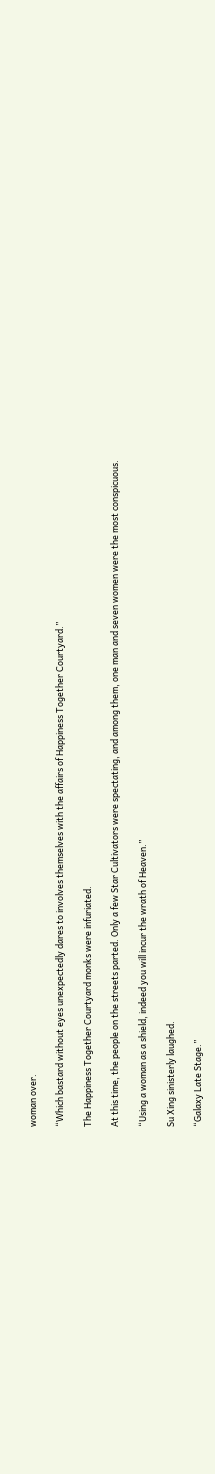woman over.

“Which bastard without eyes unexpectedly dares to involves themselves with the affairs of Happiness Together Courtyard.”

The Happiness Together Courtyard monks were infuriated.

At this time, the people on the streets parted. Only a few Star Cultivators were spectating, and among them, one man and seven women were the most conspicuous.

“Using a woman as a shield, indeed you will incur the wrath of Heaven.”

Su Xing sinisterly laughed.

“Galaxy Late Stage.”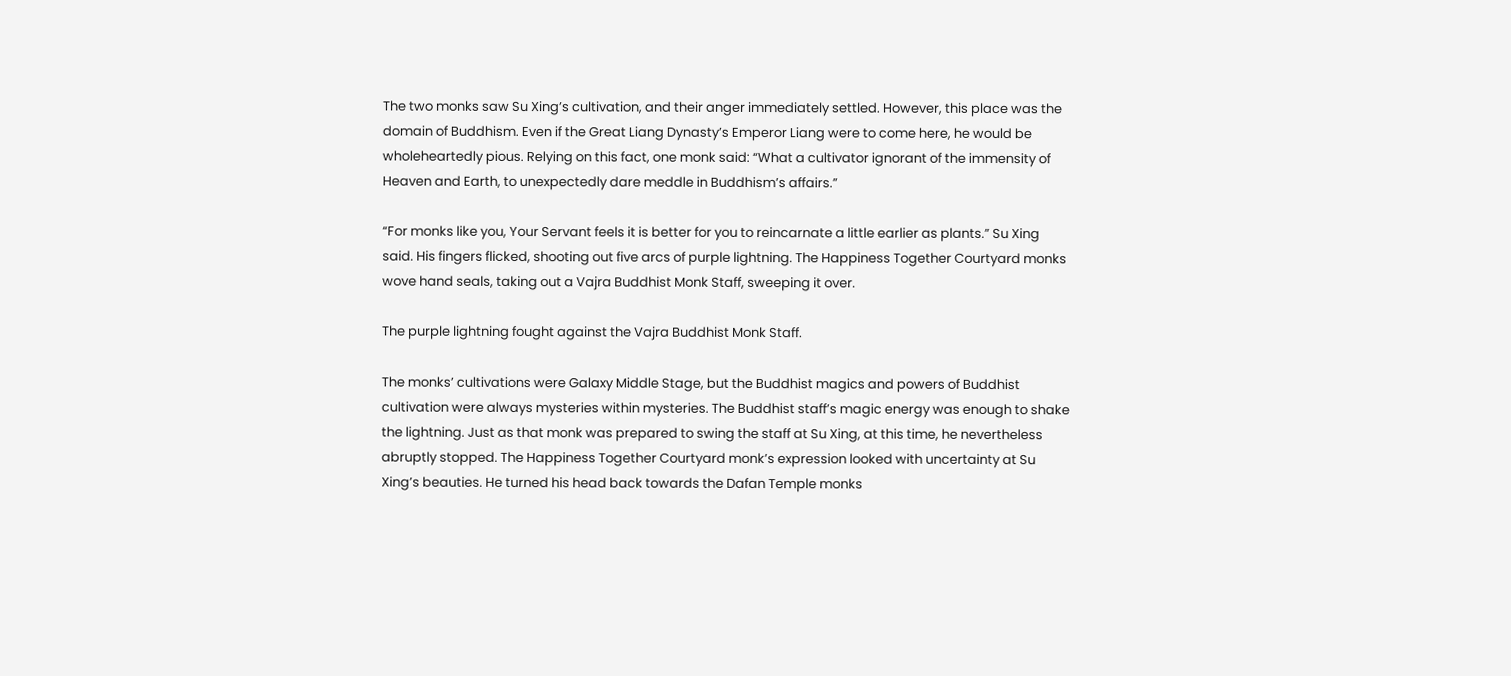The two monks saw Su Xing’s cultivation, and their anger immediately settled. However, this place was the domain of Buddhism. Even if the Great Liang Dynasty’s Emperor Liang were to come here, he would be wholeheartedly pious. Relying on this fact, one monk said: “What a cultivator ignorant of the immensity of Heaven and Earth, to unexpectedly dare meddle in Buddhism’s affairs.”

“For monks like you, Your Servant feels it is better for you to reincarnate a little earlier as plants.” Su Xing said. His fingers flicked, shooting out five arcs of purple lightning. The Happiness Together Courtyard monks wove hand seals, taking out a Vajra Buddhist Monk Staff, sweeping it over.

The purple lightning fought against the Vajra Buddhist Monk Staff.

The monks’ cultivations were Galaxy Middle Stage, but the Buddhist magics and powers of Buddhist cultivation were always mysteries within mysteries. The Buddhist staff’s magic energy was enough to shake the lightning. Just as that monk was prepared to swing the staff at Su Xing, at this time, he nevertheless abruptly stopped. The Happiness Together Courtyard monk’s expression looked with uncertainty at Su Xing’s beauties. He turned his head back towards the Dafan Temple monks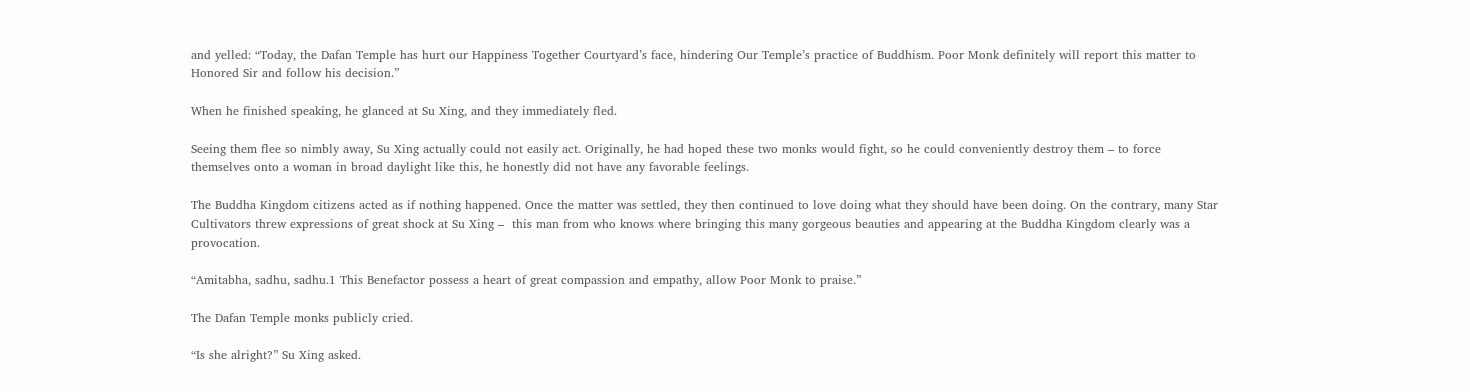and yelled: “Today, the Dafan Temple has hurt our Happiness Together Courtyard’s face, hindering Our Temple’s practice of Buddhism. Poor Monk definitely will report this matter to Honored Sir and follow his decision.”

When he finished speaking, he glanced at Su Xing, and they immediately fled.

Seeing them flee so nimbly away, Su Xing actually could not easily act. Originally, he had hoped these two monks would fight, so he could conveniently destroy them – to force themselves onto a woman in broad daylight like this, he honestly did not have any favorable feelings.

The Buddha Kingdom citizens acted as if nothing happened. Once the matter was settled, they then continued to love doing what they should have been doing. On the contrary, many Star Cultivators threw expressions of great shock at Su Xing –  this man from who knows where bringing this many gorgeous beauties and appearing at the Buddha Kingdom clearly was a provocation.

“Amitabha, sadhu, sadhu.1 This Benefactor possess a heart of great compassion and empathy, allow Poor Monk to praise.”

The Dafan Temple monks publicly cried.

“Is she alright?” Su Xing asked.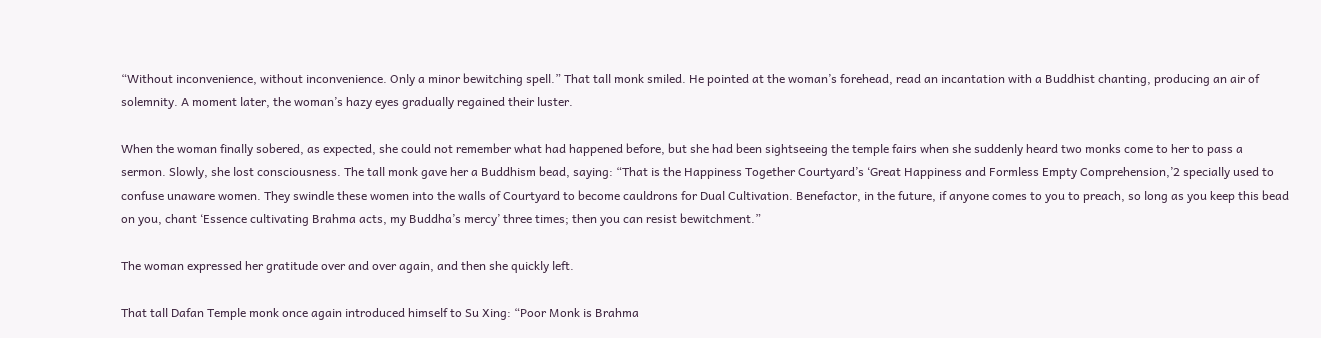“Without inconvenience, without inconvenience. Only a minor bewitching spell.” That tall monk smiled. He pointed at the woman’s forehead, read an incantation with a Buddhist chanting, producing an air of solemnity. A moment later, the woman’s hazy eyes gradually regained their luster.

When the woman finally sobered, as expected, she could not remember what had happened before, but she had been sightseeing the temple fairs when she suddenly heard two monks come to her to pass a sermon. Slowly, she lost consciousness. The tall monk gave her a Buddhism bead, saying: “That is the Happiness Together Courtyard’s ‘Great Happiness and Formless Empty Comprehension,’2 specially used to confuse unaware women. They swindle these women into the walls of Courtyard to become cauldrons for Dual Cultivation. Benefactor, in the future, if anyone comes to you to preach, so long as you keep this bead on you, chant ‘Essence cultivating Brahma acts, my Buddha’s mercy’ three times; then you can resist bewitchment.”

The woman expressed her gratitude over and over again, and then she quickly left.

That tall Dafan Temple monk once again introduced himself to Su Xing: “Poor Monk is Brahma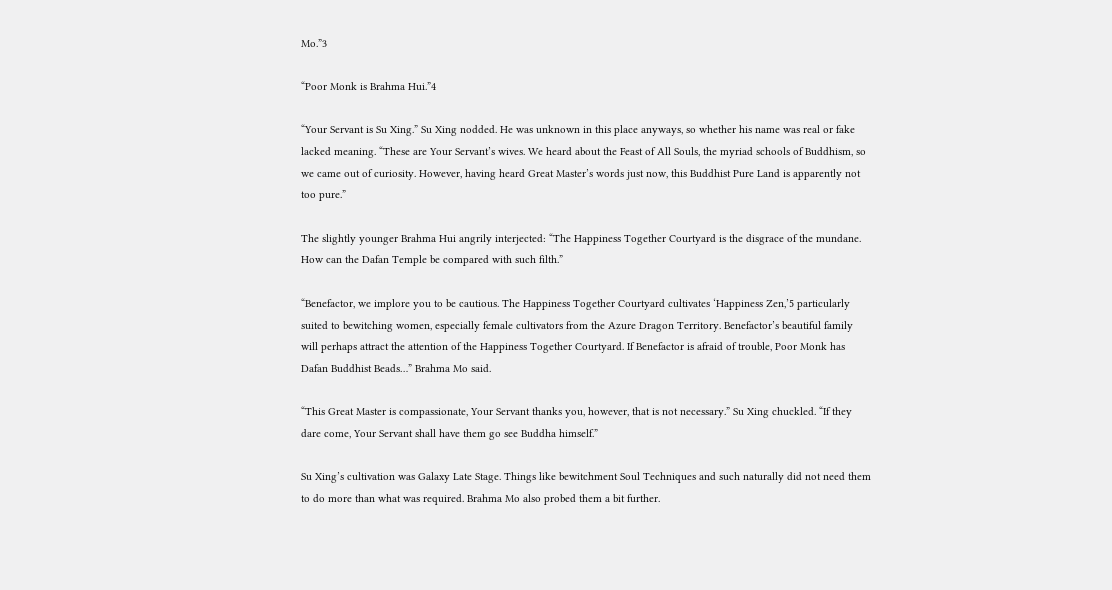Mo.”3

“Poor Monk is Brahma Hui.”4

“Your Servant is Su Xing.” Su Xing nodded. He was unknown in this place anyways, so whether his name was real or fake lacked meaning. “These are Your Servant’s wives. We heard about the Feast of All Souls, the myriad schools of Buddhism, so we came out of curiosity. However, having heard Great Master’s words just now, this Buddhist Pure Land is apparently not too pure.”

The slightly younger Brahma Hui angrily interjected: “The Happiness Together Courtyard is the disgrace of the mundane. How can the Dafan Temple be compared with such filth.”

“Benefactor, we implore you to be cautious. The Happiness Together Courtyard cultivates ‘Happiness Zen,’5 particularly suited to bewitching women, especially female cultivators from the Azure Dragon Territory. Benefactor’s beautiful family will perhaps attract the attention of the Happiness Together Courtyard. If Benefactor is afraid of trouble, Poor Monk has Dafan Buddhist Beads…” Brahma Mo said.

“This Great Master is compassionate, Your Servant thanks you, however, that is not necessary.” Su Xing chuckled. “If they dare come, Your Servant shall have them go see Buddha himself.”

Su Xing’s cultivation was Galaxy Late Stage. Things like bewitchment Soul Techniques and such naturally did not need them to do more than what was required. Brahma Mo also probed them a bit further.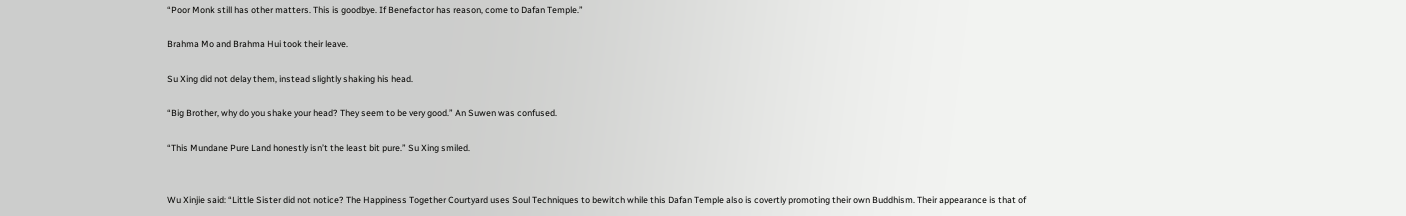“Poor Monk still has other matters. This is goodbye. If Benefactor has reason, come to Dafan Temple.”

Brahma Mo and Brahma Hui took their leave.

Su Xing did not delay them, instead slightly shaking his head.

“Big Brother, why do you shake your head? They seem to be very good.” An Suwen was confused.

“This Mundane Pure Land honestly isn’t the least bit pure.” Su Xing smiled.


Wu Xinjie said: “Little Sister did not notice? The Happiness Together Courtyard uses Soul Techniques to bewitch while this Dafan Temple also is covertly promoting their own Buddhism. Their appearance is that of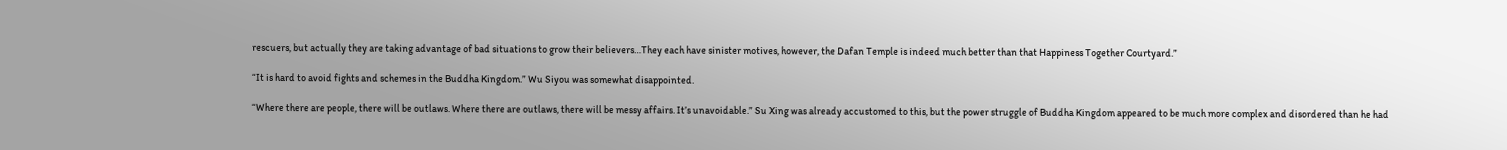rescuers, but actually they are taking advantage of bad situations to grow their believers…They each have sinister motives, however, the Dafan Temple is indeed much better than that Happiness Together Courtyard.”

“It is hard to avoid fights and schemes in the Buddha Kingdom.” Wu Siyou was somewhat disappointed.

“Where there are people, there will be outlaws. Where there are outlaws, there will be messy affairs. It’s unavoidable.” Su Xing was already accustomed to this, but the power struggle of Buddha Kingdom appeared to be much more complex and disordered than he had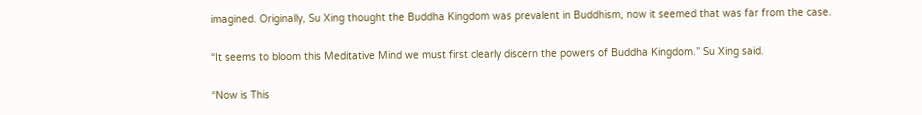imagined. Originally, Su Xing thought the Buddha Kingdom was prevalent in Buddhism, now it seemed that was far from the case.

“It seems to bloom this Meditative Mind we must first clearly discern the powers of Buddha Kingdom.” Su Xing said.

“Now is This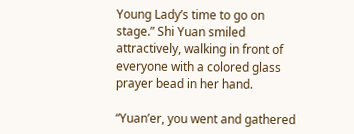Young Lady’s time to go on stage.” Shi Yuan smiled attractively, walking in front of everyone with a colored glass prayer bead in her hand.

“Yuan’er, you went and gathered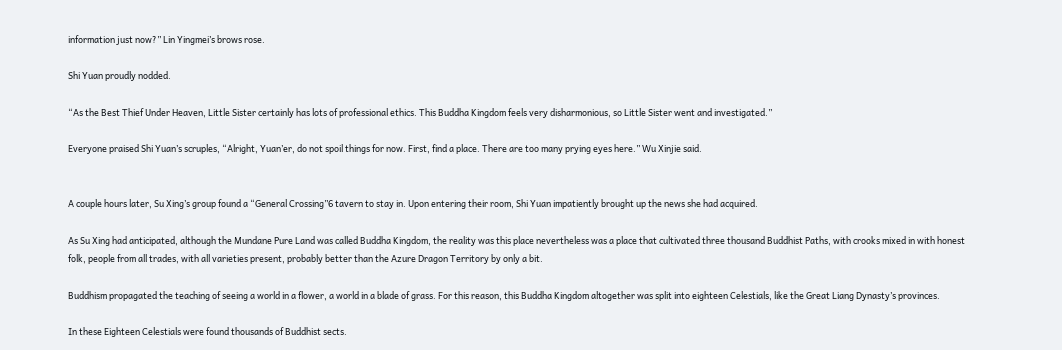information just now?” Lin Yingmei’s brows rose.

Shi Yuan proudly nodded.

“As the Best Thief Under Heaven, Little Sister certainly has lots of professional ethics. This Buddha Kingdom feels very disharmonious, so Little Sister went and investigated.”

Everyone praised Shi Yuan’s scruples, “Alright, Yuan’er, do not spoil things for now. First, find a place. There are too many prying eyes here.” Wu Xinjie said.


A couple hours later, Su Xing’s group found a “General Crossing”6 tavern to stay in. Upon entering their room, Shi Yuan impatiently brought up the news she had acquired.

As Su Xing had anticipated, although the Mundane Pure Land was called Buddha Kingdom, the reality was this place nevertheless was a place that cultivated three thousand Buddhist Paths, with crooks mixed in with honest folk, people from all trades, with all varieties present, probably better than the Azure Dragon Territory by only a bit.

Buddhism propagated the teaching of seeing a world in a flower, a world in a blade of grass. For this reason, this Buddha Kingdom altogether was split into eighteen Celestials, like the Great Liang Dynasty’s provinces.

In these Eighteen Celestials were found thousands of Buddhist sects.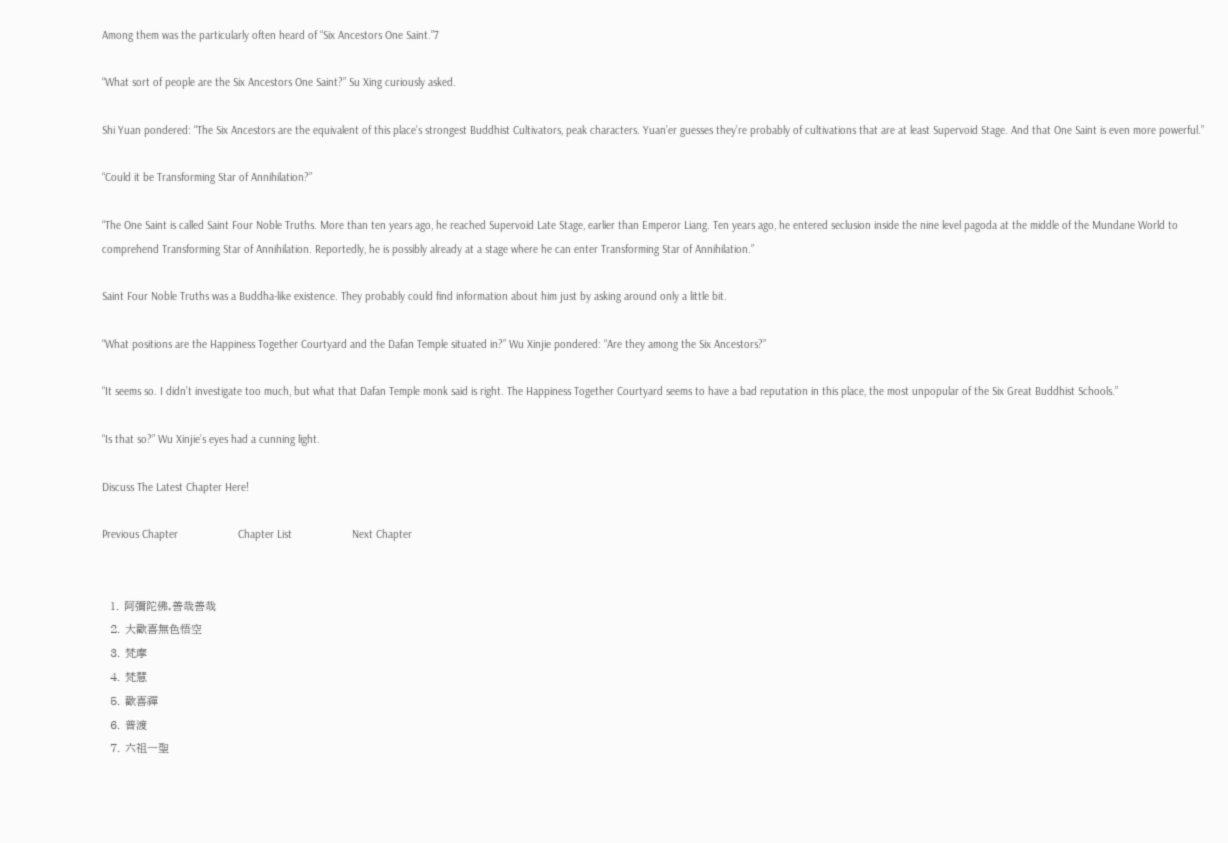Among them was the particularly often heard of “Six Ancestors One Saint.”7

“What sort of people are the Six Ancestors One Saint?” Su Xing curiously asked.

Shi Yuan pondered: “The Six Ancestors are the equivalent of this place’s strongest Buddhist Cultivators, peak characters. Yuan’er guesses they’re probably of cultivations that are at least Supervoid Stage. And that One Saint is even more powerful.”

“Could it be Transforming Star of Annihilation?”

“The One Saint is called Saint Four Noble Truths. More than ten years ago, he reached Supervoid Late Stage, earlier than Emperor Liang. Ten years ago, he entered seclusion inside the nine level pagoda at the middle of the Mundane World to comprehend Transforming Star of Annihilation. Reportedly, he is possibly already at a stage where he can enter Transforming Star of Annihilation.”

Saint Four Noble Truths was a Buddha-like existence. They probably could find information about him just by asking around only a little bit.

“What positions are the Happiness Together Courtyard and the Dafan Temple situated in?” Wu Xinjie pondered: “Are they among the Six Ancestors?”

“It seems so. I didn’t investigate too much, but what that Dafan Temple monk said is right. The Happiness Together Courtyard seems to have a bad reputation in this place, the most unpopular of the Six Great Buddhist Schools.”

“Is that so?” Wu Xinjie’s eyes had a cunning light.

Discuss The Latest Chapter Here!

Previous Chapter                    Chapter List                    Next Chapter


  1. 阿彌陀佛,善哉善哉
  2. 大歡喜無色悟空
  3. 梵摩
  4. 梵慧
  5. 歡喜禪
  6. 普渡
  7. 六祖一聖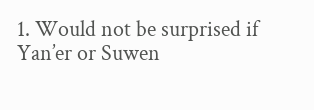1. Would not be surprised if Yan’er or Suwen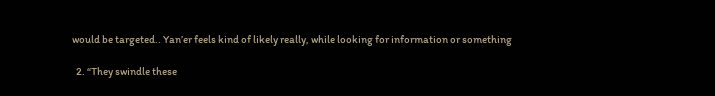would be targeted.. Yan’er feels kind of likely really, while looking for information or something

  2. “They swindle these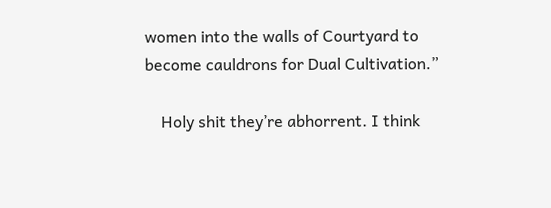women into the walls of Courtyard to become cauldrons for Dual Cultivation.”

    Holy shit they’re abhorrent. I think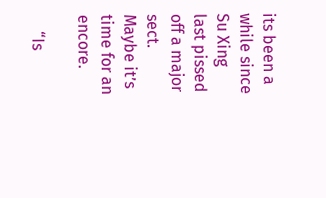its been a while since Su Xing last pissed off a major sect. Maybe it’s time for an encore.

    “Is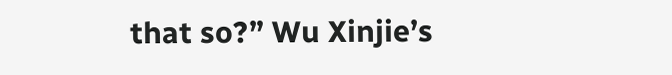that so?” Wu Xinjie’s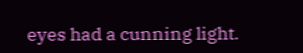eyes had a cunning light.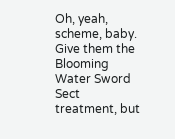Oh, yeah, scheme, baby. Give them the Blooming Water Sword Sect treatment, but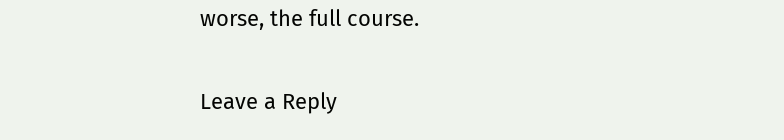worse, the full course.

Leave a Reply